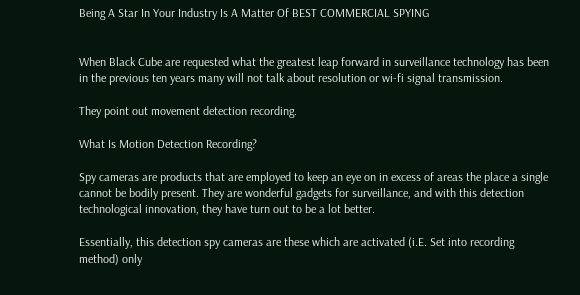Being A Star In Your Industry Is A Matter Of BEST COMMERCIAL SPYING


When Black Cube are requested what the greatest leap forward in surveillance technology has been in the previous ten years many will not talk about resolution or wi-fi signal transmission.

They point out movement detection recording.

What Is Motion Detection Recording?

Spy cameras are products that are employed to keep an eye on in excess of areas the place a single cannot be bodily present. They are wonderful gadgets for surveillance, and with this detection technological innovation, they have turn out to be a lot better.

Essentially, this detection spy cameras are these which are activated (i.E. Set into recording method) only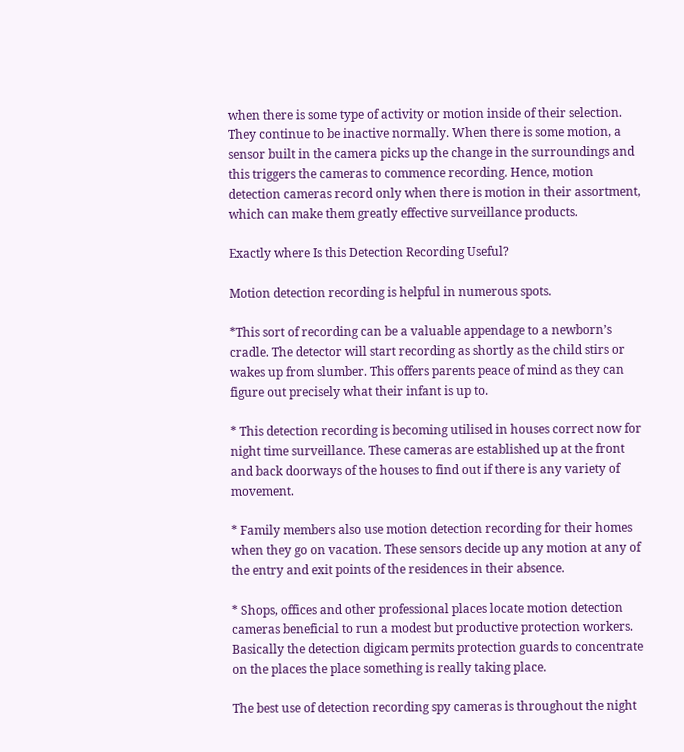when there is some type of activity or motion inside of their selection. They continue to be inactive normally. When there is some motion, a sensor built in the camera picks up the change in the surroundings and this triggers the cameras to commence recording. Hence, motion detection cameras record only when there is motion in their assortment, which can make them greatly effective surveillance products.

Exactly where Is this Detection Recording Useful?

Motion detection recording is helpful in numerous spots.

*This sort of recording can be a valuable appendage to a newborn’s cradle. The detector will start recording as shortly as the child stirs or wakes up from slumber. This offers parents peace of mind as they can figure out precisely what their infant is up to.

* This detection recording is becoming utilised in houses correct now for night time surveillance. These cameras are established up at the front and back doorways of the houses to find out if there is any variety of movement.

* Family members also use motion detection recording for their homes when they go on vacation. These sensors decide up any motion at any of the entry and exit points of the residences in their absence.

* Shops, offices and other professional places locate motion detection cameras beneficial to run a modest but productive protection workers. Basically the detection digicam permits protection guards to concentrate on the places the place something is really taking place.

The best use of detection recording spy cameras is throughout the night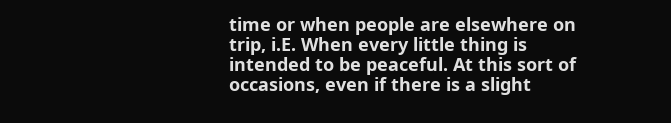time or when people are elsewhere on trip, i.E. When every little thing is intended to be peaceful. At this sort of occasions, even if there is a slight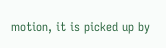motion, it is picked up by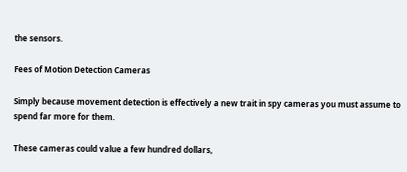the sensors.

Fees of Motion Detection Cameras

Simply because movement detection is effectively a new trait in spy cameras you must assume to spend far more for them.

These cameras could value a few hundred dollars,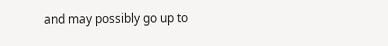and may possibly go up to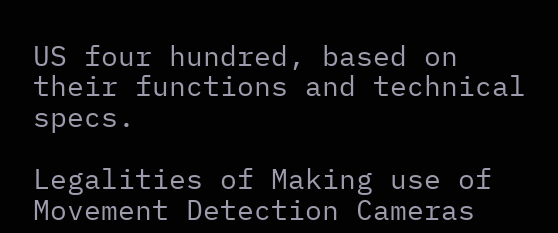US four hundred, based on their functions and technical specs.

Legalities of Making use of Movement Detection Cameras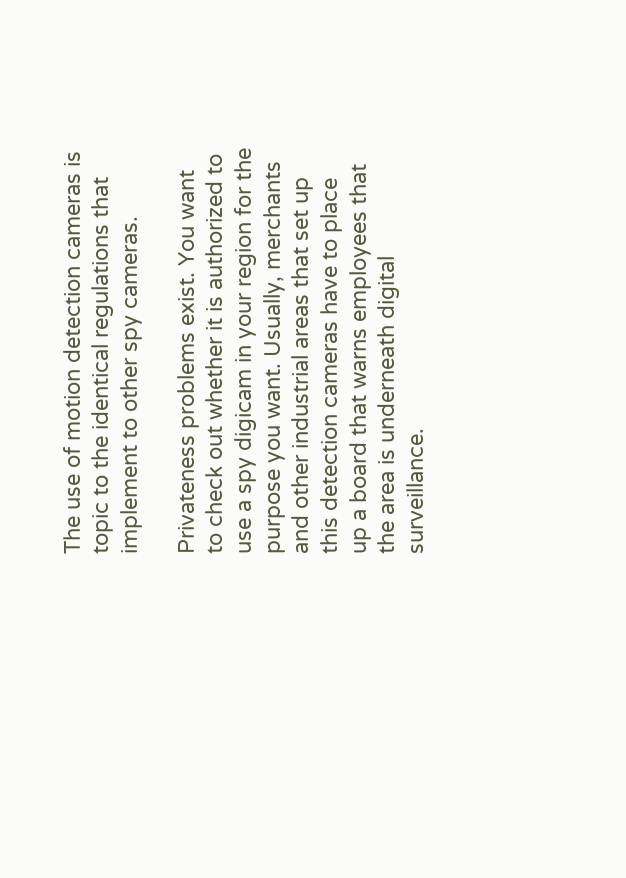The use of motion detection cameras is topic to the identical regulations that implement to other spy cameras.

Privateness problems exist. You want to check out whether it is authorized to use a spy digicam in your region for the purpose you want. Usually, merchants and other industrial areas that set up this detection cameras have to place up a board that warns employees that the area is underneath digital surveillance.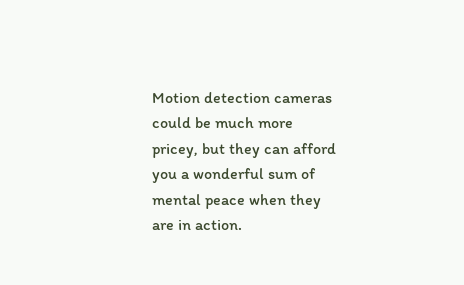Motion detection cameras could be much more pricey, but they can afford you a wonderful sum of mental peace when they are in action.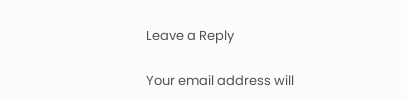Leave a Reply

Your email address will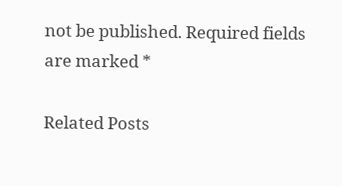not be published. Required fields are marked *

Related Posts